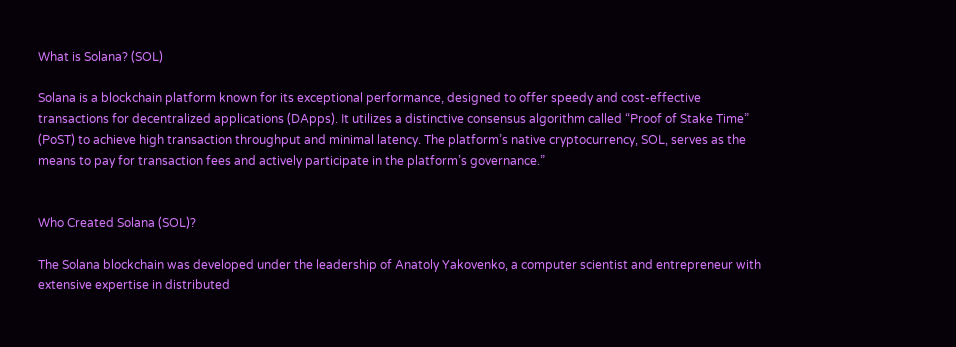What is Solana? (SOL)

Solana is a blockchain platform known for its exceptional performance, designed to offer speedy and cost-effective transactions for decentralized applications (DApps). It utilizes a distinctive consensus algorithm called “Proof of Stake Time” (PoST) to achieve high transaction throughput and minimal latency. The platform’s native cryptocurrency, SOL, serves as the means to pay for transaction fees and actively participate in the platform’s governance.”


Who Created Solana (SOL)?

The Solana blockchain was developed under the leadership of Anatoly Yakovenko, a computer scientist and entrepreneur with extensive expertise in distributed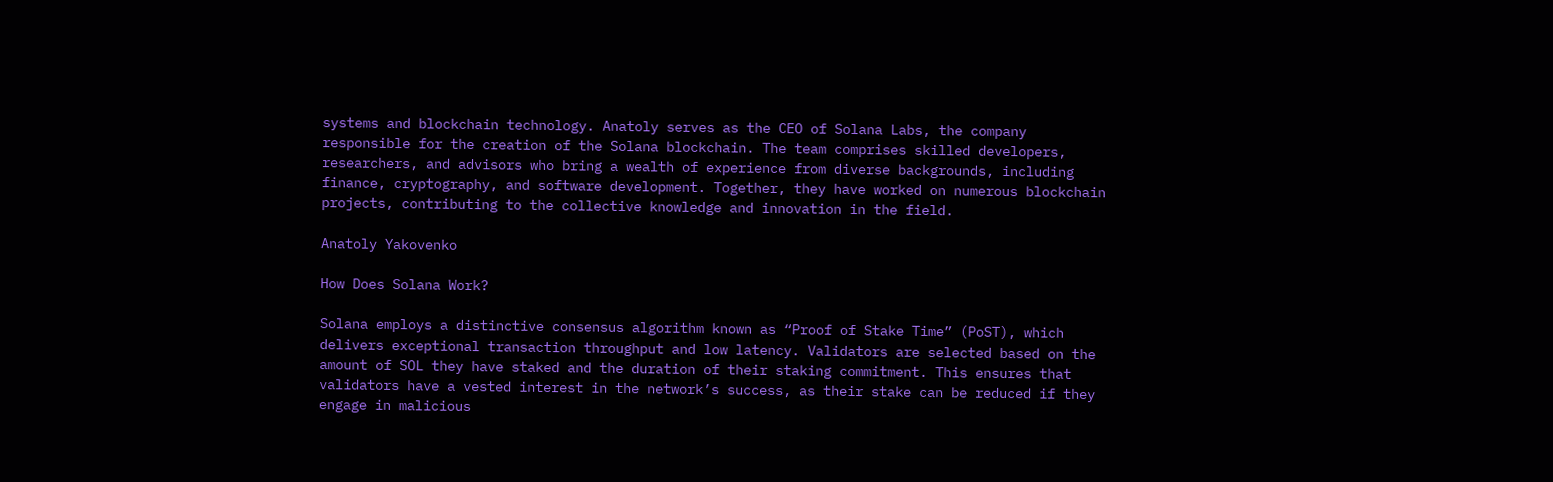systems and blockchain technology. Anatoly serves as the CEO of Solana Labs, the company responsible for the creation of the Solana blockchain. The team comprises skilled developers, researchers, and advisors who bring a wealth of experience from diverse backgrounds, including finance, cryptography, and software development. Together, they have worked on numerous blockchain projects, contributing to the collective knowledge and innovation in the field.

Anatoly Yakovenko

How Does Solana Work?

Solana employs a distinctive consensus algorithm known as “Proof of Stake Time” (PoST), which delivers exceptional transaction throughput and low latency. Validators are selected based on the amount of SOL they have staked and the duration of their staking commitment. This ensures that validators have a vested interest in the network’s success, as their stake can be reduced if they engage in malicious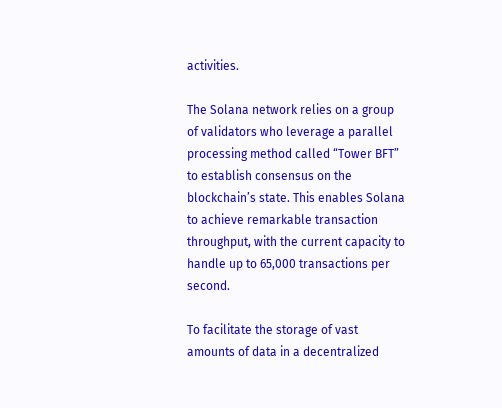activities.

The Solana network relies on a group of validators who leverage a parallel processing method called “Tower BFT” to establish consensus on the blockchain’s state. This enables Solana to achieve remarkable transaction throughput, with the current capacity to handle up to 65,000 transactions per second.

To facilitate the storage of vast amounts of data in a decentralized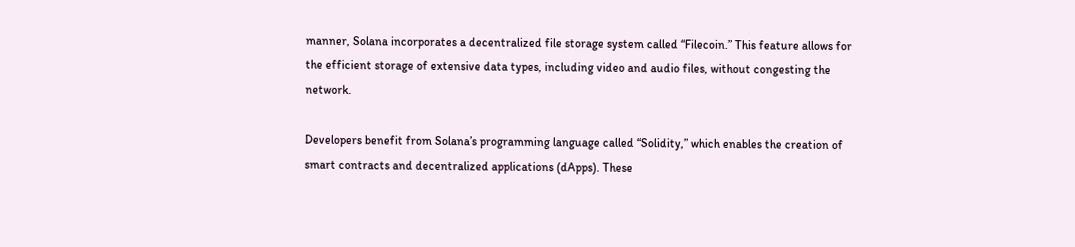manner, Solana incorporates a decentralized file storage system called “Filecoin.” This feature allows for the efficient storage of extensive data types, including video and audio files, without congesting the network.

Developers benefit from Solana’s programming language called “Solidity,” which enables the creation of smart contracts and decentralized applications (dApps). These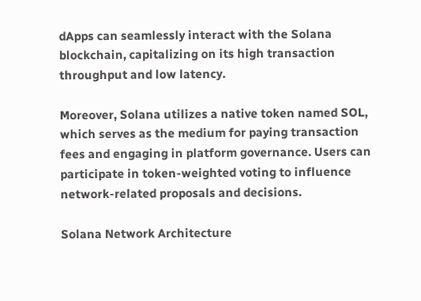dApps can seamlessly interact with the Solana blockchain, capitalizing on its high transaction throughput and low latency.

Moreover, Solana utilizes a native token named SOL, which serves as the medium for paying transaction fees and engaging in platform governance. Users can participate in token-weighted voting to influence network-related proposals and decisions.

Solana Network Architecture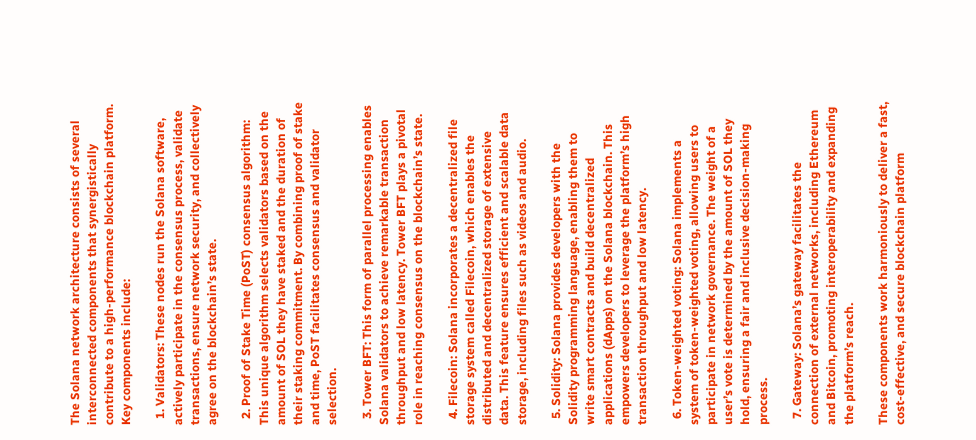The Solana network architecture consists of several interconnected components that synergistically contribute to a high-performance blockchain platform. Key components include:

  1. Validators: These nodes run the Solana software, actively participate in the consensus process, validate transactions, ensure network security, and collectively agree on the blockchain’s state.

  2. Proof of Stake Time (PoST) consensus algorithm: This unique algorithm selects validators based on the amount of SOL they have staked and the duration of their staking commitment. By combining proof of stake and time, PoST facilitates consensus and validator selection.

  3. Tower BFT: This form of parallel processing enables Solana validators to achieve remarkable transaction throughput and low latency. Tower BFT plays a pivotal role in reaching consensus on the blockchain’s state.

  4. Filecoin: Solana incorporates a decentralized file storage system called Filecoin, which enables the distributed and decentralized storage of extensive data. This feature ensures efficient and scalable data storage, including files such as videos and audio.

  5. Solidity: Solana provides developers with the Solidity programming language, enabling them to write smart contracts and build decentralized applications (dApps) on the Solana blockchain. This empowers developers to leverage the platform’s high transaction throughput and low latency.

  6. Token-weighted voting: Solana implements a system of token-weighted voting, allowing users to participate in network governance. The weight of a user’s vote is determined by the amount of SOL they hold, ensuring a fair and inclusive decision-making process.

  7. Gateway: Solana’s gateway facilitates the connection of external networks, including Ethereum and Bitcoin, promoting interoperability and expanding the platform’s reach.

These components work harmoniously to deliver a fast, cost-effective, and secure blockchain platform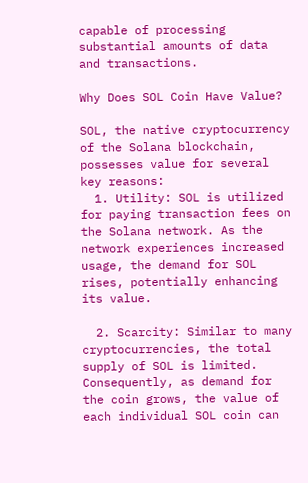capable of processing substantial amounts of data and transactions.

Why Does SOL Coin Have Value?

SOL, the native cryptocurrency of the Solana blockchain, possesses value for several key reasons:
  1. Utility: SOL is utilized for paying transaction fees on the Solana network. As the network experiences increased usage, the demand for SOL rises, potentially enhancing its value.

  2. Scarcity: Similar to many cryptocurrencies, the total supply of SOL is limited. Consequently, as demand for the coin grows, the value of each individual SOL coin can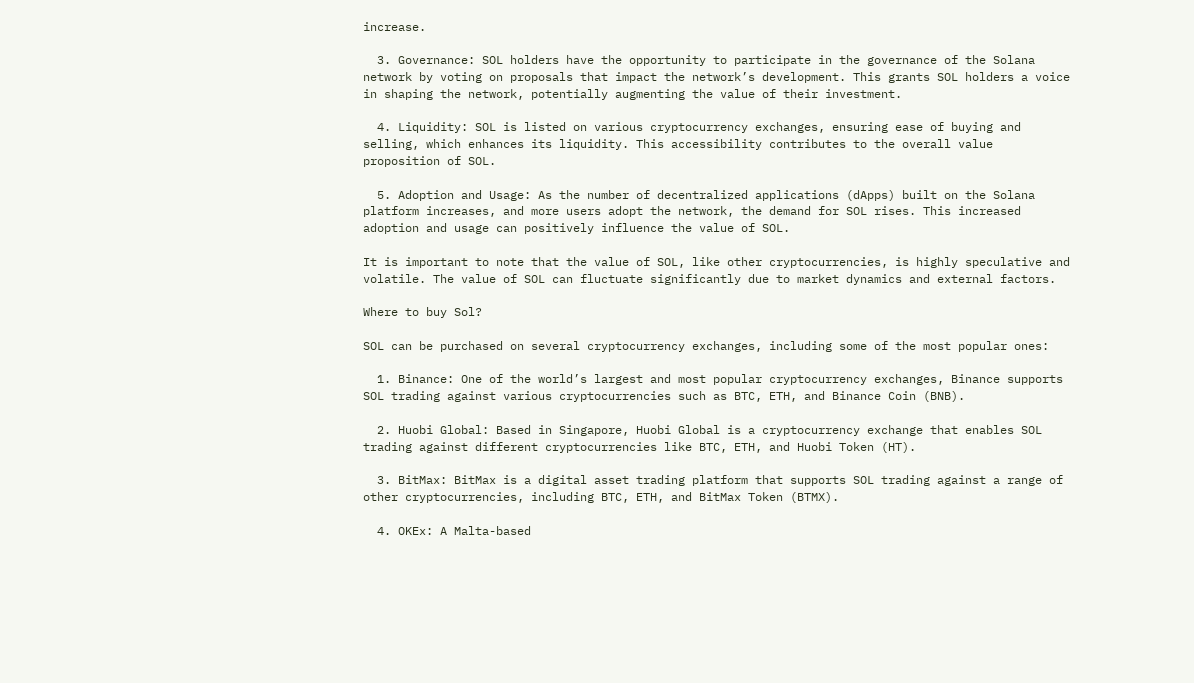increase.

  3. Governance: SOL holders have the opportunity to participate in the governance of the Solana network by voting on proposals that impact the network’s development. This grants SOL holders a voice in shaping the network, potentially augmenting the value of their investment.

  4. Liquidity: SOL is listed on various cryptocurrency exchanges, ensuring ease of buying and selling, which enhances its liquidity. This accessibility contributes to the overall value proposition of SOL.

  5. Adoption and Usage: As the number of decentralized applications (dApps) built on the Solana platform increases, and more users adopt the network, the demand for SOL rises. This increased adoption and usage can positively influence the value of SOL.

It is important to note that the value of SOL, like other cryptocurrencies, is highly speculative and volatile. The value of SOL can fluctuate significantly due to market dynamics and external factors.

Where to buy Sol?

SOL can be purchased on several cryptocurrency exchanges, including some of the most popular ones:

  1. Binance: One of the world’s largest and most popular cryptocurrency exchanges, Binance supports SOL trading against various cryptocurrencies such as BTC, ETH, and Binance Coin (BNB).

  2. Huobi Global: Based in Singapore, Huobi Global is a cryptocurrency exchange that enables SOL trading against different cryptocurrencies like BTC, ETH, and Huobi Token (HT).

  3. BitMax: BitMax is a digital asset trading platform that supports SOL trading against a range of other cryptocurrencies, including BTC, ETH, and BitMax Token (BTMX).

  4. OKEx: A Malta-based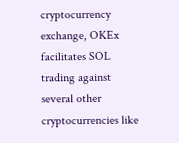cryptocurrency exchange, OKEx facilitates SOL trading against several other cryptocurrencies like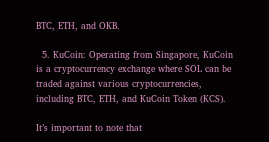BTC, ETH, and OKB.

  5. KuCoin: Operating from Singapore, KuCoin is a cryptocurrency exchange where SOL can be traded against various cryptocurrencies, including BTC, ETH, and KuCoin Token (KCS).

It’s important to note that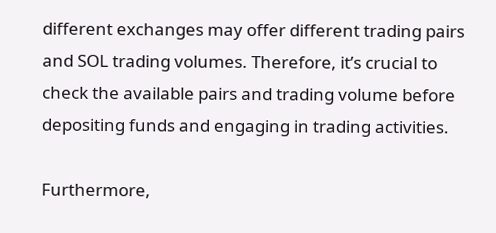different exchanges may offer different trading pairs and SOL trading volumes. Therefore, it’s crucial to check the available pairs and trading volume before depositing funds and engaging in trading activities.

Furthermore,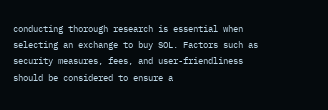conducting thorough research is essential when selecting an exchange to buy SOL. Factors such as security measures, fees, and user-friendliness should be considered to ensure a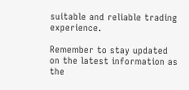suitable and reliable trading experience.

Remember to stay updated on the latest information as the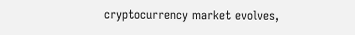cryptocurrency market evolves,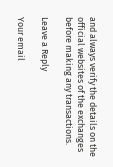and always verify the details on the official websites of the exchanges before making any transactions.

Leave a Reply

Your email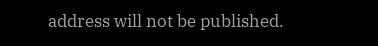address will not be published.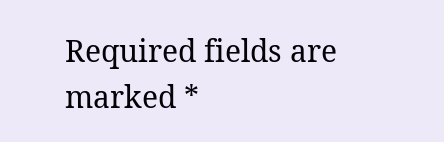Required fields are marked *